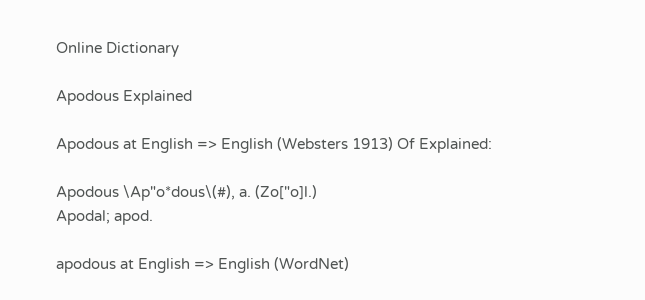Online Dictionary

Apodous Explained

Apodous at English => English (Websters 1913) Of Explained:

Apodous \Ap"o*dous\(#), a. (Zo["o]l.)
Apodal; apod.

apodous at English => English (WordNet)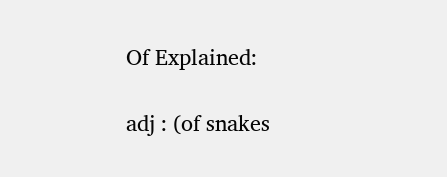Of Explained:

adj : (of snakes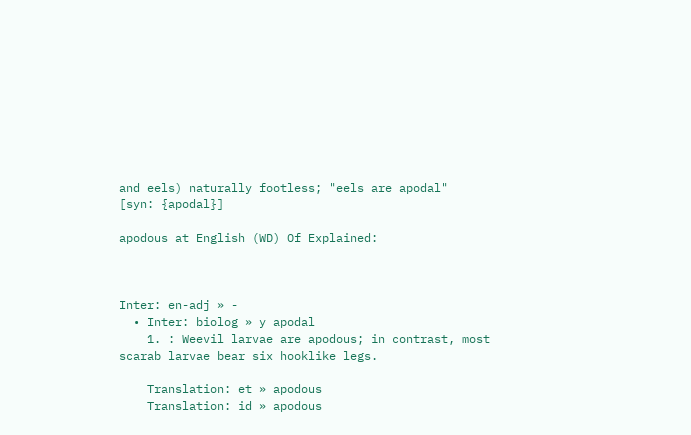and eels) naturally footless; "eels are apodal"
[syn: {apodal}]

apodous at English (WD) Of Explained:



Inter: en-adj » -
  • Inter: biolog » y apodal
    1. : Weevil larvae are apodous; in contrast, most scarab larvae bear six hooklike legs.

    Translation: et » apodous
    Translation: id » apodous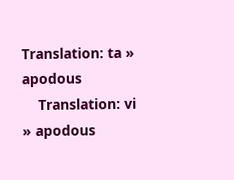Translation: ta » apodous
    Translation: vi » apodous